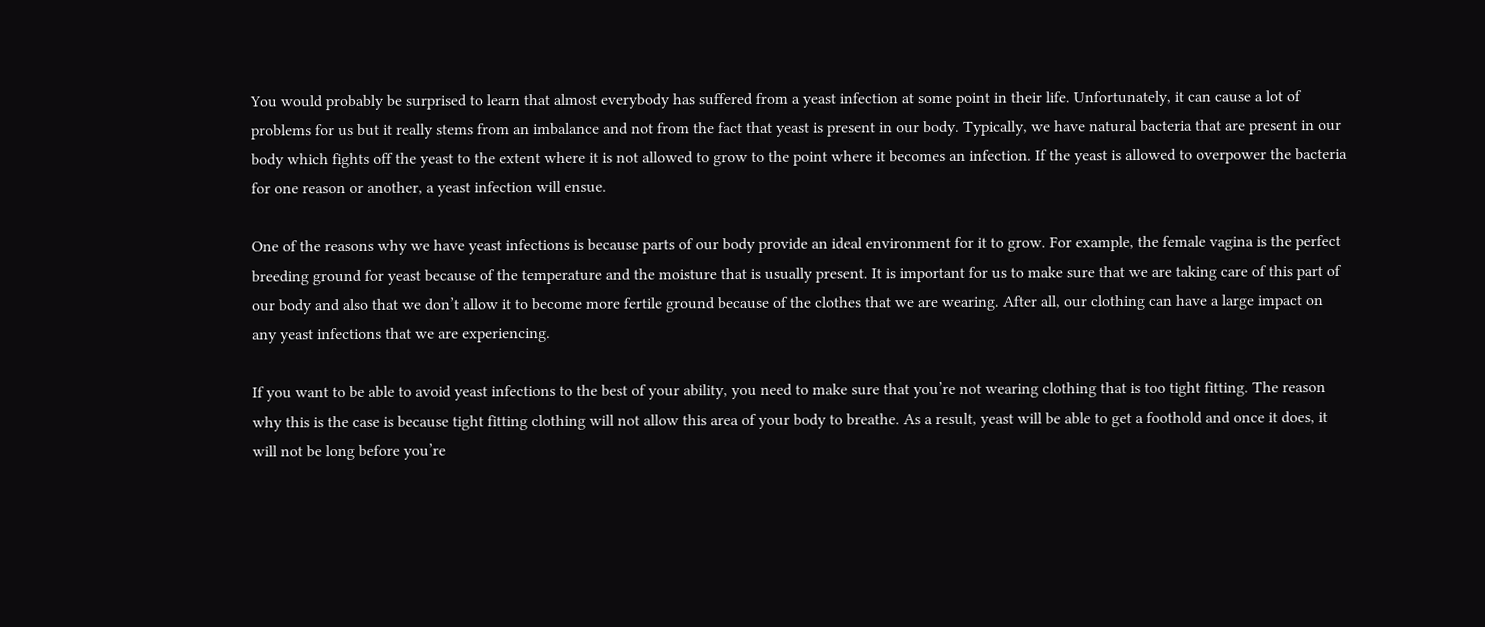You would probably be surprised to learn that almost everybody has suffered from a yeast infection at some point in their life. Unfortunately, it can cause a lot of problems for us but it really stems from an imbalance and not from the fact that yeast is present in our body. Typically, we have natural bacteria that are present in our body which fights off the yeast to the extent where it is not allowed to grow to the point where it becomes an infection. If the yeast is allowed to overpower the bacteria for one reason or another, a yeast infection will ensue.

One of the reasons why we have yeast infections is because parts of our body provide an ideal environment for it to grow. For example, the female vagina is the perfect breeding ground for yeast because of the temperature and the moisture that is usually present. It is important for us to make sure that we are taking care of this part of our body and also that we don’t allow it to become more fertile ground because of the clothes that we are wearing. After all, our clothing can have a large impact on any yeast infections that we are experiencing.

If you want to be able to avoid yeast infections to the best of your ability, you need to make sure that you’re not wearing clothing that is too tight fitting. The reason why this is the case is because tight fitting clothing will not allow this area of your body to breathe. As a result, yeast will be able to get a foothold and once it does, it will not be long before you’re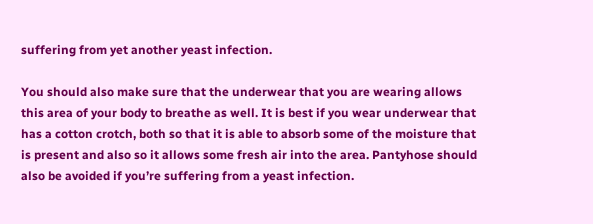suffering from yet another yeast infection.

You should also make sure that the underwear that you are wearing allows this area of your body to breathe as well. It is best if you wear underwear that has a cotton crotch, both so that it is able to absorb some of the moisture that is present and also so it allows some fresh air into the area. Pantyhose should also be avoided if you’re suffering from a yeast infection.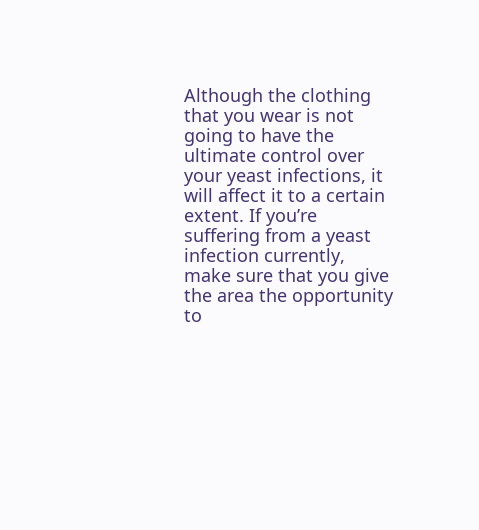Although the clothing that you wear is not going to have the ultimate control over your yeast infections, it will affect it to a certain extent. If you’re suffering from a yeast infection currently, make sure that you give the area the opportunity to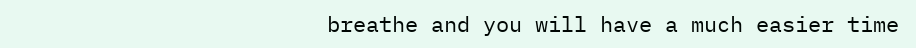breathe and you will have a much easier time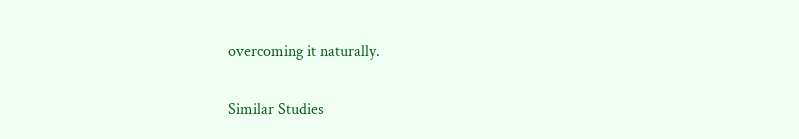overcoming it naturally.

Similar Studies